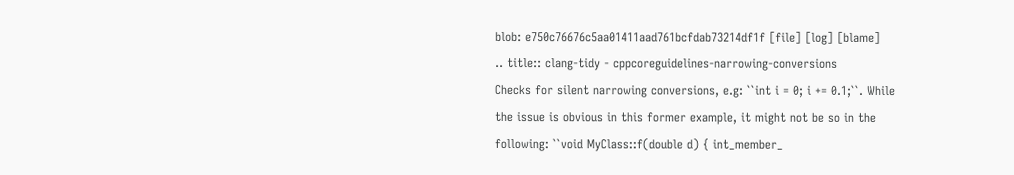blob: e750c76676c5aa01411aad761bcfdab73214df1f [file] [log] [blame]
.. title:: clang-tidy - cppcoreguidelines-narrowing-conversions
Checks for silent narrowing conversions, e.g: ``int i = 0; i += 0.1;``. While
the issue is obvious in this former example, it might not be so in the
following: ``void MyClass::f(double d) { int_member_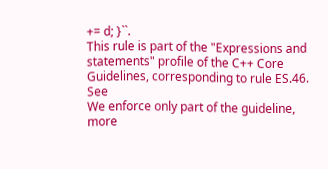+= d; }``.
This rule is part of the "Expressions and statements" profile of the C++ Core
Guidelines, corresponding to rule ES.46. See
We enforce only part of the guideline, more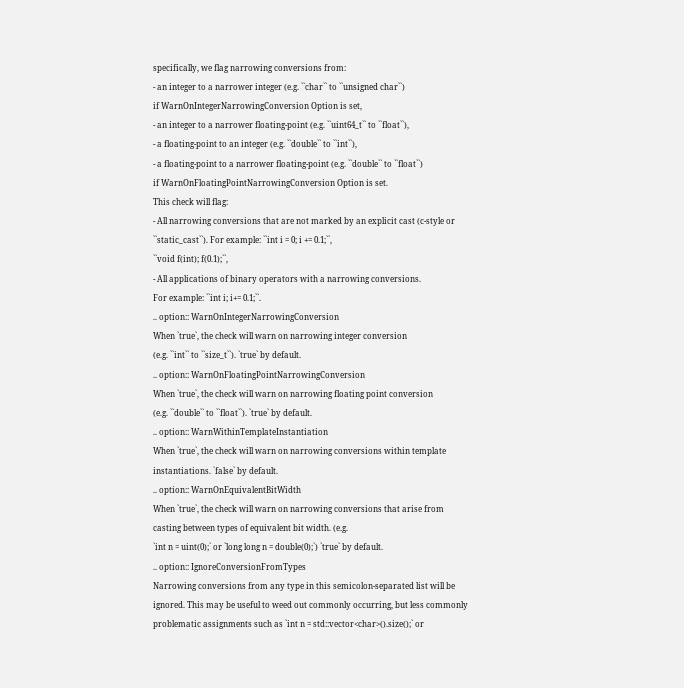specifically, we flag narrowing conversions from:
- an integer to a narrower integer (e.g. ``char`` to ``unsigned char``)
if WarnOnIntegerNarrowingConversion Option is set,
- an integer to a narrower floating-point (e.g. ``uint64_t`` to ``float``),
- a floating-point to an integer (e.g. ``double`` to ``int``),
- a floating-point to a narrower floating-point (e.g. ``double`` to ``float``)
if WarnOnFloatingPointNarrowingConversion Option is set.
This check will flag:
- All narrowing conversions that are not marked by an explicit cast (c-style or
``static_cast``). For example: ``int i = 0; i += 0.1;``,
``void f(int); f(0.1);``,
- All applications of binary operators with a narrowing conversions.
For example: ``int i; i+= 0.1;``.
.. option:: WarnOnIntegerNarrowingConversion
When `true`, the check will warn on narrowing integer conversion
(e.g. ``int`` to ``size_t``). `true` by default.
.. option:: WarnOnFloatingPointNarrowingConversion
When `true`, the check will warn on narrowing floating point conversion
(e.g. ``double`` to ``float``). `true` by default.
.. option:: WarnWithinTemplateInstantiation
When `true`, the check will warn on narrowing conversions within template
instantiations. `false` by default.
.. option:: WarnOnEquivalentBitWidth
When `true`, the check will warn on narrowing conversions that arise from
casting between types of equivalent bit width. (e.g.
`int n = uint(0);` or `long long n = double(0);`) `true` by default.
.. option:: IgnoreConversionFromTypes
Narrowing conversions from any type in this semicolon-separated list will be
ignored. This may be useful to weed out commonly occurring, but less commonly
problematic assignments such as `int n = std::vector<char>().size();` or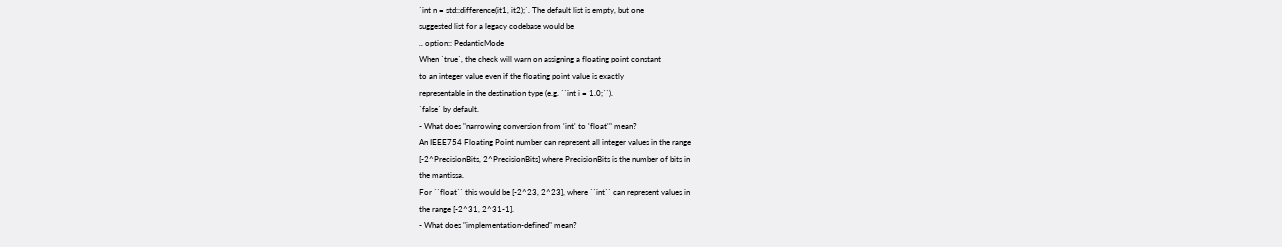`int n = std::difference(it1, it2);`. The default list is empty, but one
suggested list for a legacy codebase would be
.. option:: PedanticMode
When `true`, the check will warn on assigning a floating point constant
to an integer value even if the floating point value is exactly
representable in the destination type (e.g. ``int i = 1.0;``).
`false` by default.
- What does "narrowing conversion from 'int' to 'float'" mean?
An IEEE754 Floating Point number can represent all integer values in the range
[-2^PrecisionBits, 2^PrecisionBits] where PrecisionBits is the number of bits in
the mantissa.
For ``float`` this would be [-2^23, 2^23], where ``int`` can represent values in
the range [-2^31, 2^31-1].
- What does "implementation-defined" mean?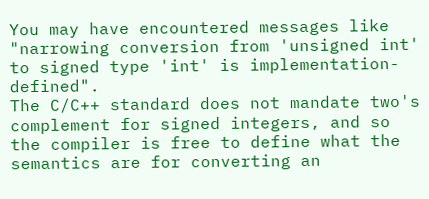You may have encountered messages like "narrowing conversion from 'unsigned int'
to signed type 'int' is implementation-defined".
The C/C++ standard does not mandate two's complement for signed integers, and so
the compiler is free to define what the semantics are for converting an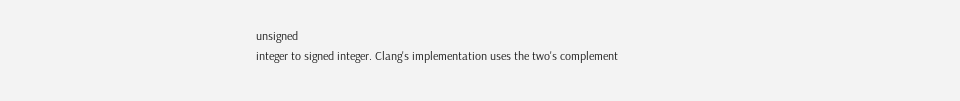unsigned
integer to signed integer. Clang's implementation uses the two's complement